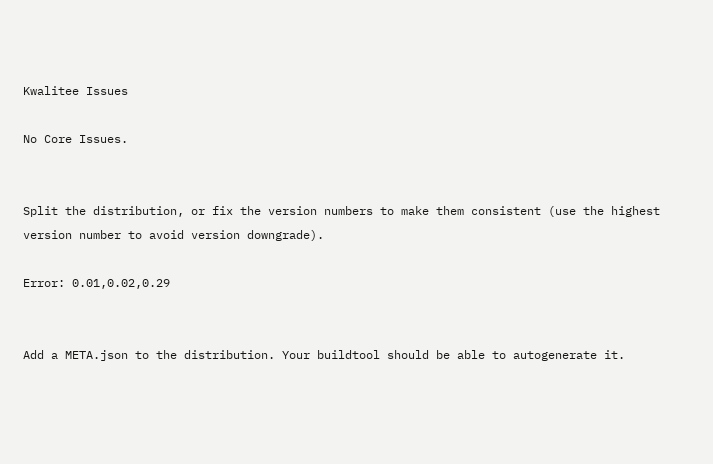Kwalitee Issues

No Core Issues.


Split the distribution, or fix the version numbers to make them consistent (use the highest version number to avoid version downgrade).

Error: 0.01,0.02,0.29


Add a META.json to the distribution. Your buildtool should be able to autogenerate it.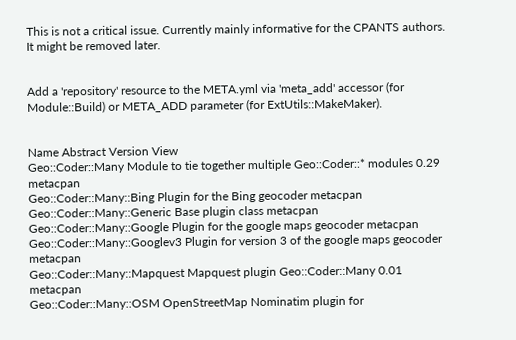This is not a critical issue. Currently mainly informative for the CPANTS authors. It might be removed later.


Add a 'repository' resource to the META.yml via 'meta_add' accessor (for Module::Build) or META_ADD parameter (for ExtUtils::MakeMaker).


Name Abstract Version View
Geo::Coder::Many Module to tie together multiple Geo::Coder::* modules 0.29 metacpan
Geo::Coder::Many::Bing Plugin for the Bing geocoder metacpan
Geo::Coder::Many::Generic Base plugin class metacpan
Geo::Coder::Many::Google Plugin for the google maps geocoder metacpan
Geo::Coder::Many::Googlev3 Plugin for version 3 of the google maps geocoder metacpan
Geo::Coder::Many::Mapquest Mapquest plugin Geo::Coder::Many 0.01 metacpan
Geo::Coder::Many::OSM OpenStreetMap Nominatim plugin for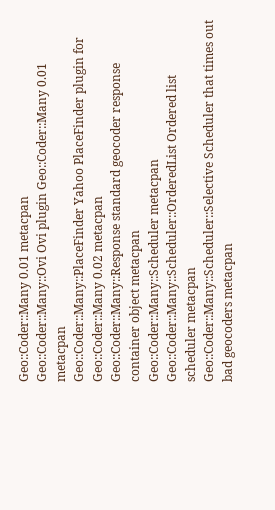Geo::Coder::Many 0.01 metacpan
Geo::Coder::Many::Ovi Ovi plugin Geo::Coder::Many 0.01 metacpan
Geo::Coder::Many::PlaceFinder Yahoo PlaceFinder plugin for Geo::Coder::Many 0.02 metacpan
Geo::Coder::Many::Response standard geocoder response container object metacpan
Geo::Coder::Many::Scheduler metacpan
Geo::Coder::Many::Scheduler::OrderedList Ordered list scheduler metacpan
Geo::Coder::Many::Scheduler::Selective Scheduler that times out bad geocoders metacpan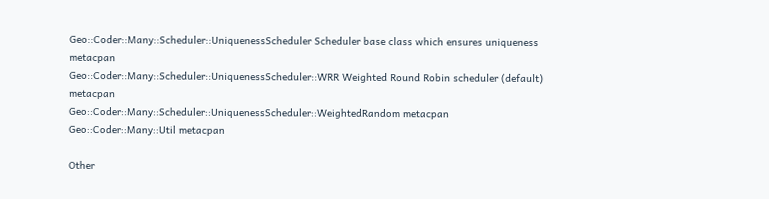Geo::Coder::Many::Scheduler::UniquenessScheduler Scheduler base class which ensures uniqueness metacpan
Geo::Coder::Many::Scheduler::UniquenessScheduler::WRR Weighted Round Robin scheduler (default) metacpan
Geo::Coder::Many::Scheduler::UniquenessScheduler::WeightedRandom metacpan
Geo::Coder::Many::Util metacpan

Other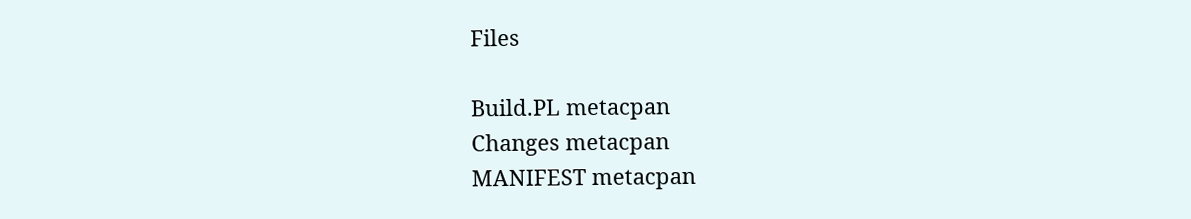Files

Build.PL metacpan
Changes metacpan
MANIFEST metacpan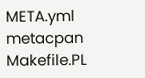META.yml metacpan
Makefile.PL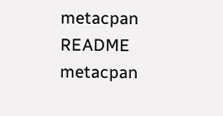metacpan
README metacpan